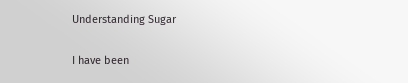Understanding Sugar

I have been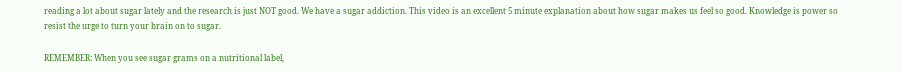reading a lot about sugar lately and the research is just NOT good. We have a sugar addiction. This video is an excellent 5 minute explanation about how sugar makes us feel so good. Knowledge is power so resist the urge to turn your brain on to sugar.

REMEMBER: When you see sugar grams on a nutritional label,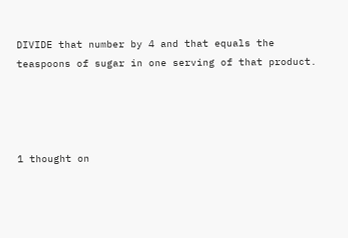DIVIDE that number by 4 and that equals the teaspoons of sugar in one serving of that product.




1 thought on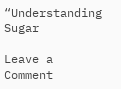“Understanding Sugar

Leave a Comment